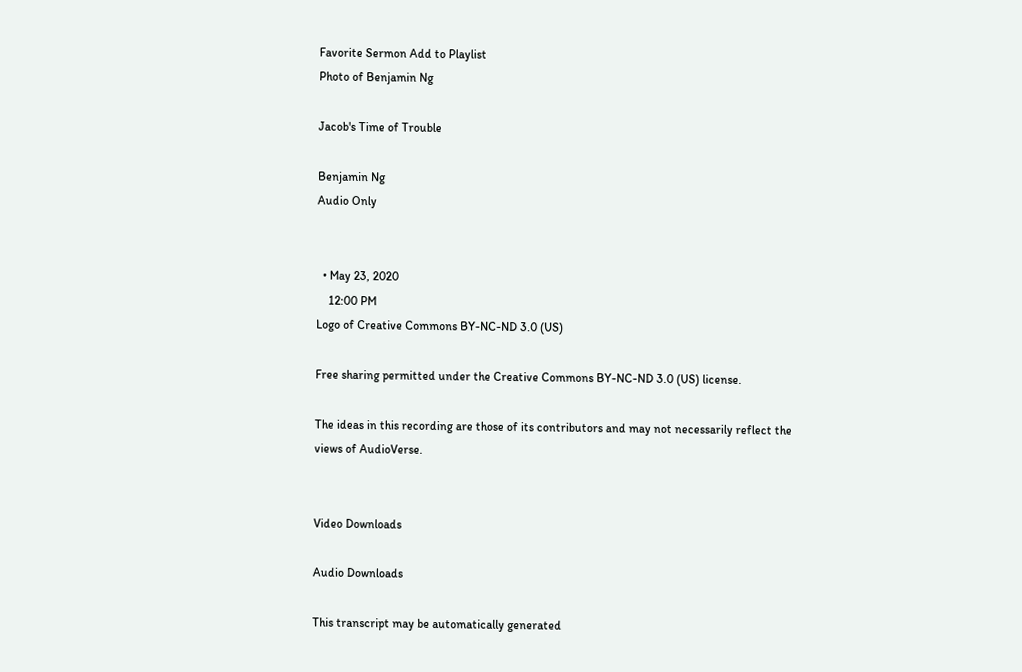Favorite Sermon Add to Playlist
Photo of Benjamin Ng

Jacob's Time of Trouble

Benjamin Ng
Audio Only


  • May 23, 2020
    12:00 PM
Logo of Creative Commons BY-NC-ND 3.0 (US)

Free sharing permitted under the Creative Commons BY-NC-ND 3.0 (US) license.

The ideas in this recording are those of its contributors and may not necessarily reflect the views of AudioVerse.


Video Downloads

Audio Downloads

This transcript may be automatically generated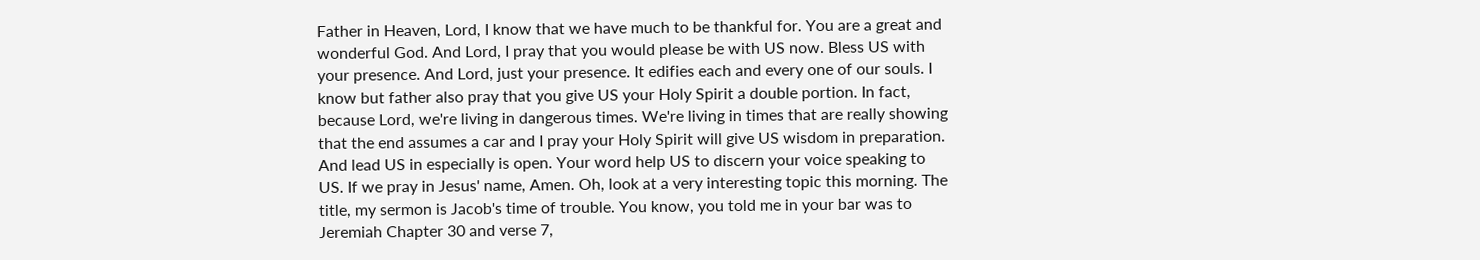Father in Heaven, Lord, I know that we have much to be thankful for. You are a great and wonderful God. And Lord, I pray that you would please be with US now. Bless US with your presence. And Lord, just your presence. It edifies each and every one of our souls. I know but father also pray that you give US your Holy Spirit a double portion. In fact, because Lord, we're living in dangerous times. We're living in times that are really showing that the end assumes a car and I pray your Holy Spirit will give US wisdom in preparation. And lead US in especially is open. Your word help US to discern your voice speaking to US. If we pray in Jesus' name, Amen. Oh, look at a very interesting topic this morning. The title, my sermon is Jacob's time of trouble. You know, you told me in your bar was to Jeremiah Chapter 30 and verse 7,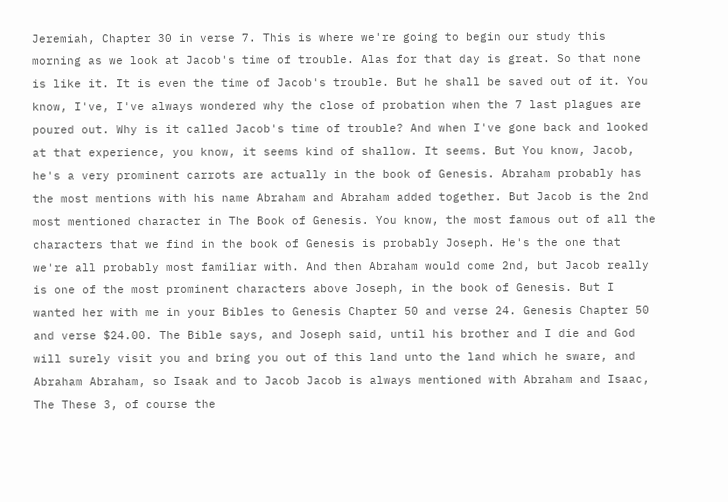Jeremiah, Chapter 30 in verse 7. This is where we're going to begin our study this morning as we look at Jacob's time of trouble. Alas for that day is great. So that none is like it. It is even the time of Jacob's trouble. But he shall be saved out of it. You know, I've, I've always wondered why the close of probation when the 7 last plagues are poured out. Why is it called Jacob's time of trouble? And when I've gone back and looked at that experience, you know, it seems kind of shallow. It seems. But You know, Jacob, he's a very prominent carrots are actually in the book of Genesis. Abraham probably has the most mentions with his name Abraham and Abraham added together. But Jacob is the 2nd most mentioned character in The Book of Genesis. You know, the most famous out of all the characters that we find in the book of Genesis is probably Joseph. He's the one that we're all probably most familiar with. And then Abraham would come 2nd, but Jacob really is one of the most prominent characters above Joseph, in the book of Genesis. But I wanted her with me in your Bibles to Genesis Chapter 50 and verse 24. Genesis Chapter 50 and verse $24.00. The Bible says, and Joseph said, until his brother and I die and God will surely visit you and bring you out of this land unto the land which he sware, and Abraham Abraham, so Isaak and to Jacob Jacob is always mentioned with Abraham and Isaac, The These 3, of course the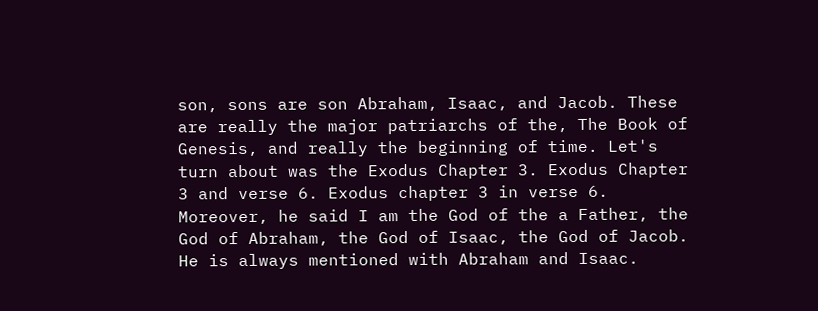son, sons are son Abraham, Isaac, and Jacob. These are really the major patriarchs of the, The Book of Genesis, and really the beginning of time. Let's turn about was the Exodus Chapter 3. Exodus Chapter 3 and verse 6. Exodus chapter 3 in verse 6. Moreover, he said I am the God of the a Father, the God of Abraham, the God of Isaac, the God of Jacob. He is always mentioned with Abraham and Isaac.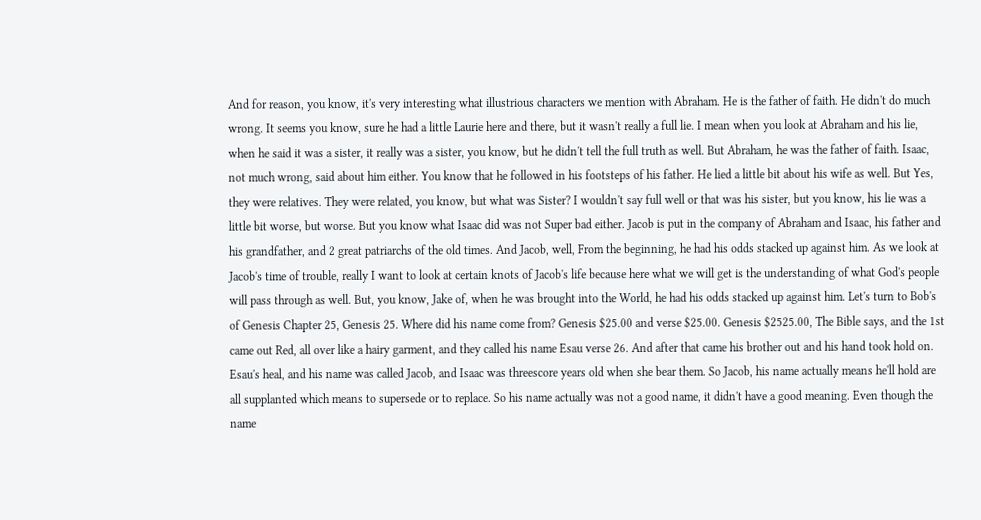And for reason, you know, it's very interesting what illustrious characters we mention with Abraham. He is the father of faith. He didn't do much wrong. It seems you know, sure he had a little Laurie here and there, but it wasn't really a full lie. I mean when you look at Abraham and his lie, when he said it was a sister, it really was a sister, you know, but he didn't tell the full truth as well. But Abraham, he was the father of faith. Isaac, not much wrong, said about him either. You know that he followed in his footsteps of his father. He lied a little bit about his wife as well. But Yes, they were relatives. They were related, you know, but what was Sister? I wouldn't say full well or that was his sister, but you know, his lie was a little bit worse, but worse. But you know what Isaac did was not Super bad either. Jacob is put in the company of Abraham and Isaac, his father and his grandfather, and 2 great patriarchs of the old times. And Jacob, well, From the beginning, he had his odds stacked up against him. As we look at Jacob's time of trouble, really I want to look at certain knots of Jacob's life because here what we will get is the understanding of what God's people will pass through as well. But, you know, Jake of, when he was brought into the World, he had his odds stacked up against him. Let's turn to Bob's of Genesis Chapter 25, Genesis 25. Where did his name come from? Genesis $25.00 and verse $25.00. Genesis $2525.00, The Bible says, and the 1st came out Red, all over like a hairy garment, and they called his name Esau verse 26. And after that came his brother out and his hand took hold on. Esau's heal, and his name was called Jacob, and Isaac was threescore years old when she bear them. So Jacob, his name actually means he'll hold are all supplanted which means to supersede or to replace. So his name actually was not a good name, it didn't have a good meaning. Even though the name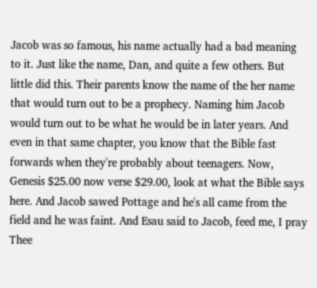Jacob was so famous, his name actually had a bad meaning to it. Just like the name, Dan, and quite a few others. But little did this. Their parents know the name of the her name that would turn out to be a prophecy. Naming him Jacob would turn out to be what he would be in later years. And even in that same chapter, you know that the Bible fast forwards when they're probably about teenagers. Now, Genesis $25.00 now verse $29.00, look at what the Bible says here. And Jacob sawed Pottage and he's all came from the field and he was faint. And Esau said to Jacob, feed me, I pray Thee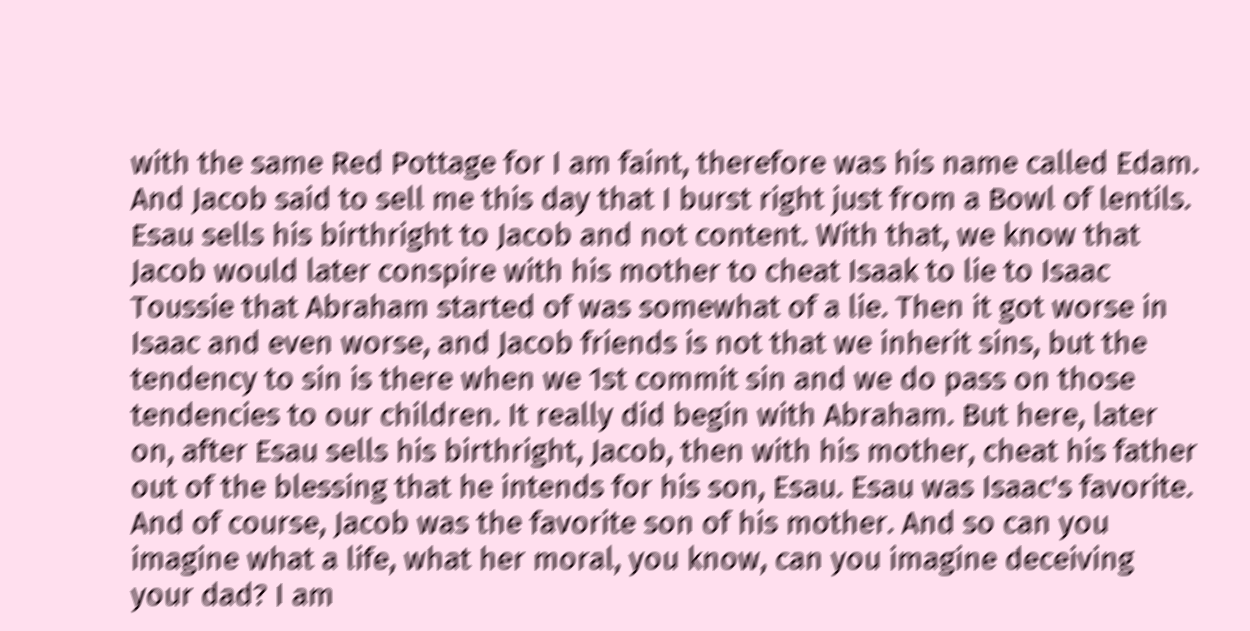with the same Red Pottage for I am faint, therefore was his name called Edam. And Jacob said to sell me this day that I burst right just from a Bowl of lentils. Esau sells his birthright to Jacob and not content. With that, we know that Jacob would later conspire with his mother to cheat Isaak to lie to Isaac Toussie that Abraham started of was somewhat of a lie. Then it got worse in Isaac and even worse, and Jacob friends is not that we inherit sins, but the tendency to sin is there when we 1st commit sin and we do pass on those tendencies to our children. It really did begin with Abraham. But here, later on, after Esau sells his birthright, Jacob, then with his mother, cheat his father out of the blessing that he intends for his son, Esau. Esau was Isaac's favorite. And of course, Jacob was the favorite son of his mother. And so can you imagine what a life, what her moral, you know, can you imagine deceiving your dad? I am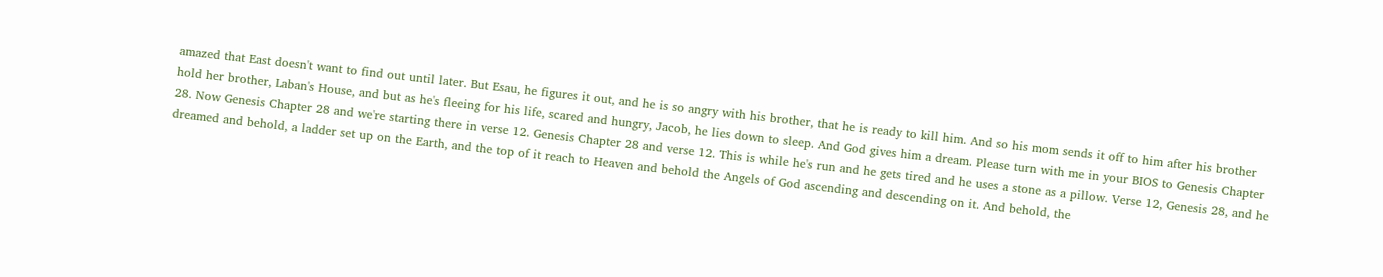amazed that East doesn't want to find out until later. But Esau, he figures it out, and he is so angry with his brother, that he is ready to kill him. And so his mom sends it off to him after his brother hold her brother, Laban's House, and but as he's fleeing for his life, scared and hungry, Jacob, he lies down to sleep. And God gives him a dream. Please turn with me in your BIOS to Genesis Chapter 28. Now Genesis Chapter 28 and we're starting there in verse 12. Genesis Chapter 28 and verse 12. This is while he's run and he gets tired and he uses a stone as a pillow. Verse 12, Genesis 28, and he dreamed and behold, a ladder set up on the Earth, and the top of it reach to Heaven and behold the Angels of God ascending and descending on it. And behold, the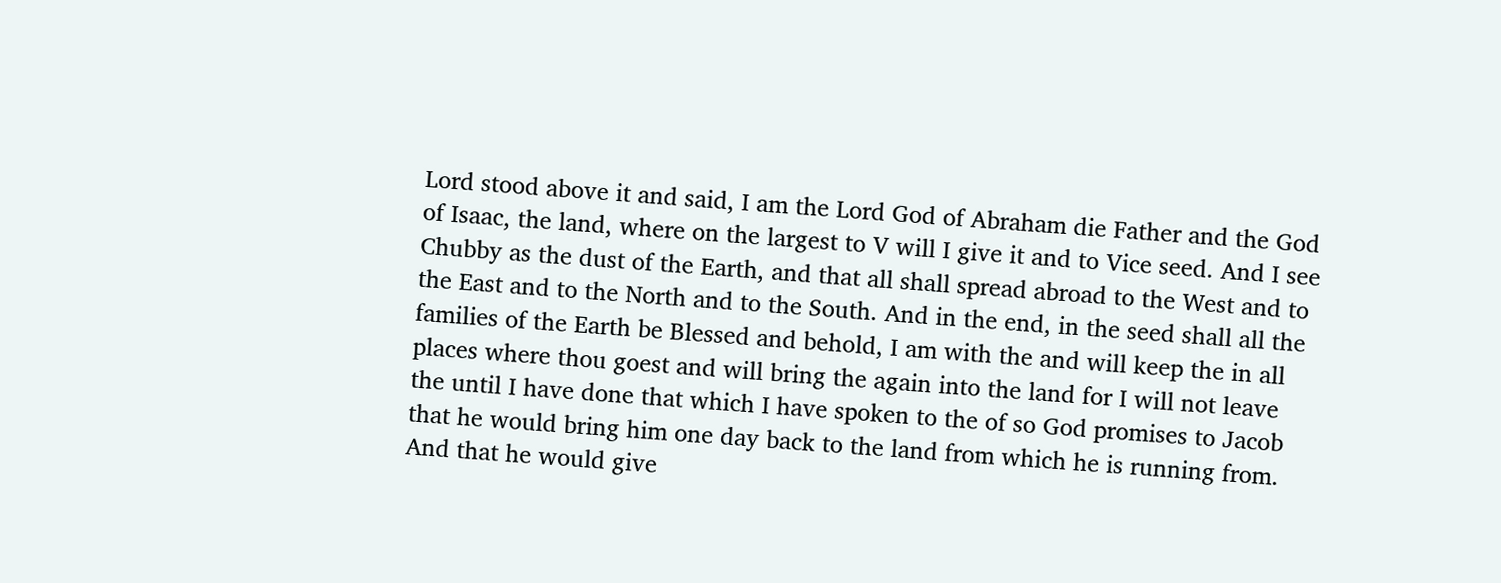Lord stood above it and said, I am the Lord God of Abraham die Father and the God of Isaac, the land, where on the largest to V will I give it and to Vice seed. And I see Chubby as the dust of the Earth, and that all shall spread abroad to the West and to the East and to the North and to the South. And in the end, in the seed shall all the families of the Earth be Blessed and behold, I am with the and will keep the in all places where thou goest and will bring the again into the land for I will not leave the until I have done that which I have spoken to the of so God promises to Jacob that he would bring him one day back to the land from which he is running from. And that he would give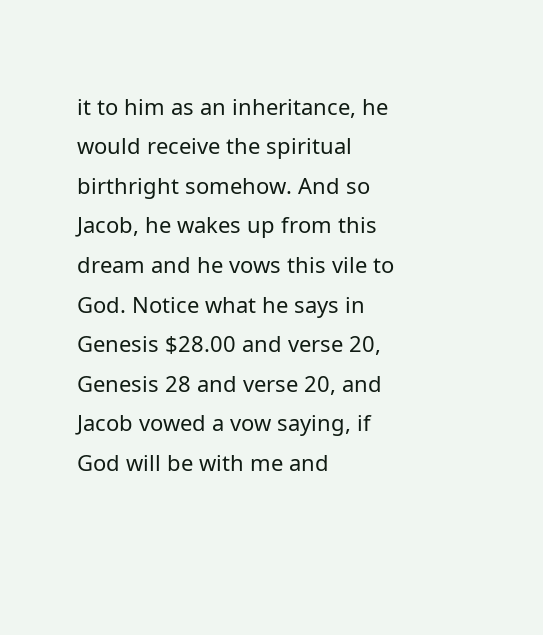it to him as an inheritance, he would receive the spiritual birthright somehow. And so Jacob, he wakes up from this dream and he vows this vile to God. Notice what he says in Genesis $28.00 and verse 20, Genesis 28 and verse 20, and Jacob vowed a vow saying, if God will be with me and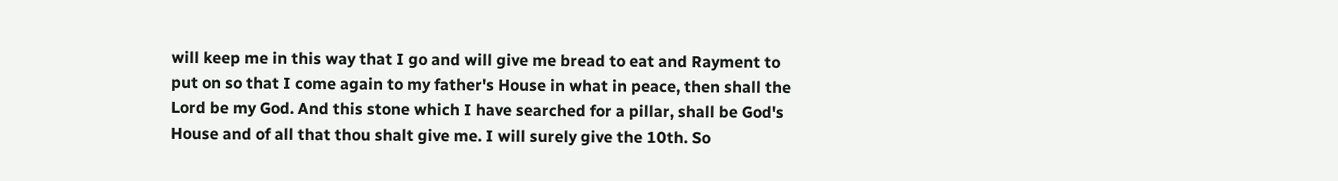will keep me in this way that I go and will give me bread to eat and Rayment to put on so that I come again to my father's House in what in peace, then shall the Lord be my God. And this stone which I have searched for a pillar, shall be God's House and of all that thou shalt give me. I will surely give the 10th. So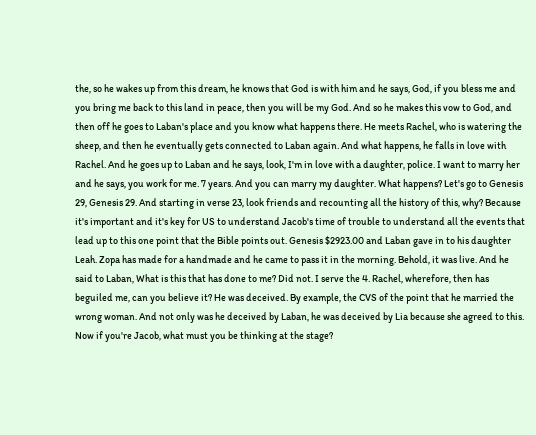the, so he wakes up from this dream, he knows that God is with him and he says, God, if you bless me and you bring me back to this land in peace, then you will be my God. And so he makes this vow to God, and then off he goes to Laban's place and you know what happens there. He meets Rachel, who is watering the sheep, and then he eventually gets connected to Laban again. And what happens, he falls in love with Rachel. And he goes up to Laban and he says, look, I'm in love with a daughter, police. I want to marry her and he says, you work for me. 7 years. And you can marry my daughter. What happens? Let's go to Genesis 29, Genesis 29. And starting in verse 23, look friends and recounting all the history of this, why? Because it's important and it's key for US to understand Jacob's time of trouble to understand all the events that lead up to this one point that the Bible points out. Genesis $2923.00 and Laban gave in to his daughter Leah. Zopa has made for a handmade and he came to pass it in the morning. Behold, it was live. And he said to Laban, What is this that has done to me? Did not. I serve the 4. Rachel, wherefore, then has beguiled me, can you believe it? He was deceived. By example, the CVS of the point that he married the wrong woman. And not only was he deceived by Laban, he was deceived by Lia because she agreed to this. Now if you're Jacob, what must you be thinking at the stage?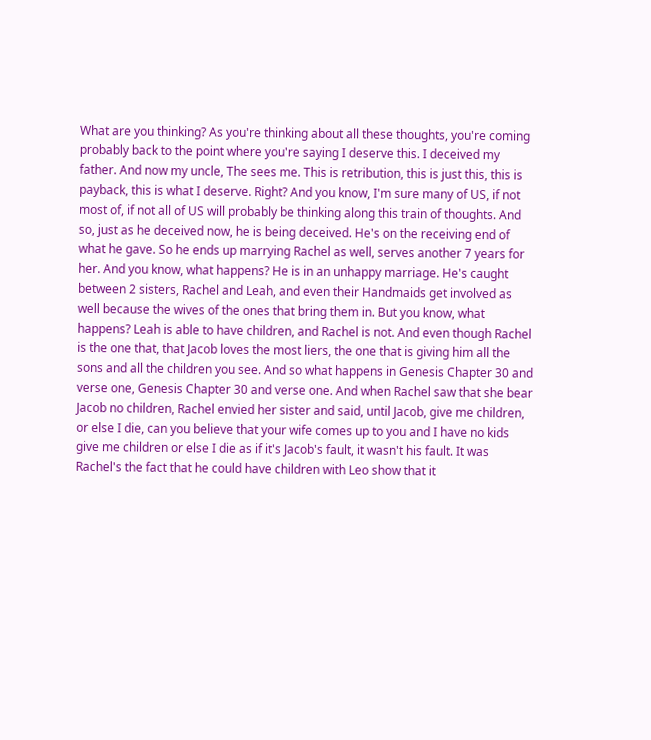What are you thinking? As you're thinking about all these thoughts, you're coming probably back to the point where you're saying I deserve this. I deceived my father. And now my uncle, The sees me. This is retribution, this is just this, this is payback, this is what I deserve. Right? And you know, I'm sure many of US, if not most of, if not all of US will probably be thinking along this train of thoughts. And so, just as he deceived now, he is being deceived. He's on the receiving end of what he gave. So he ends up marrying Rachel as well, serves another 7 years for her. And you know, what happens? He is in an unhappy marriage. He's caught between 2 sisters, Rachel and Leah, and even their Handmaids get involved as well because the wives of the ones that bring them in. But you know, what happens? Leah is able to have children, and Rachel is not. And even though Rachel is the one that, that Jacob loves the most liers, the one that is giving him all the sons and all the children you see. And so what happens in Genesis Chapter 30 and verse one, Genesis Chapter 30 and verse one. And when Rachel saw that she bear Jacob no children, Rachel envied her sister and said, until Jacob, give me children, or else I die, can you believe that your wife comes up to you and I have no kids give me children or else I die as if it's Jacob's fault, it wasn't his fault. It was Rachel's the fact that he could have children with Leo show that it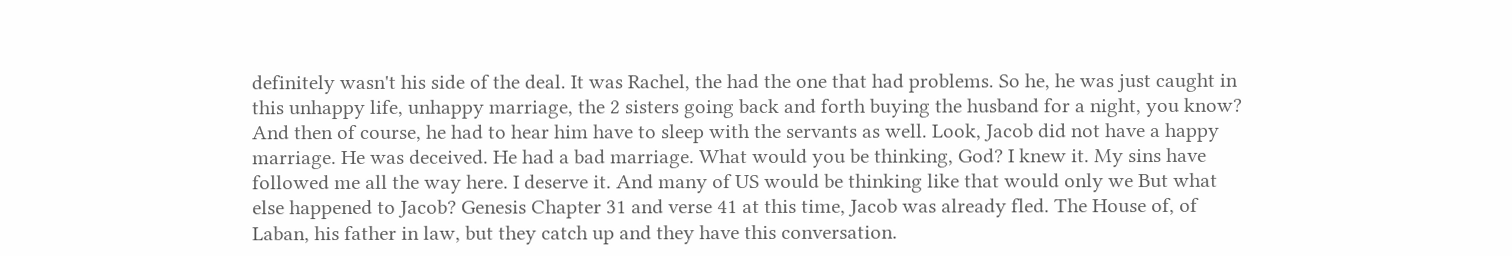definitely wasn't his side of the deal. It was Rachel, the had the one that had problems. So he, he was just caught in this unhappy life, unhappy marriage, the 2 sisters going back and forth buying the husband for a night, you know? And then of course, he had to hear him have to sleep with the servants as well. Look, Jacob did not have a happy marriage. He was deceived. He had a bad marriage. What would you be thinking, God? I knew it. My sins have followed me all the way here. I deserve it. And many of US would be thinking like that would only we But what else happened to Jacob? Genesis Chapter 31 and verse 41 at this time, Jacob was already fled. The House of, of Laban, his father in law, but they catch up and they have this conversation.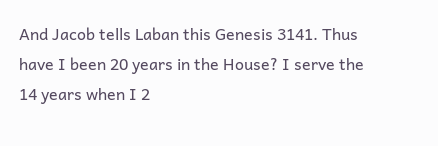And Jacob tells Laban this Genesis 3141. Thus have I been 20 years in the House? I serve the 14 years when I 2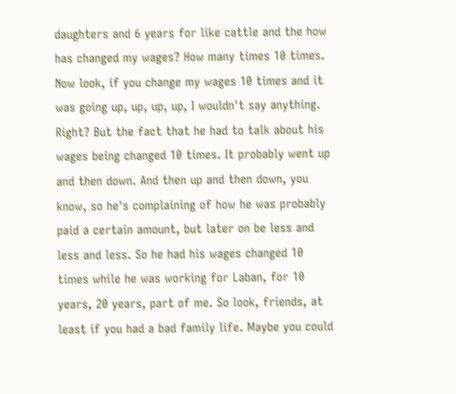daughters and 6 years for like cattle and the how has changed my wages? How many times 10 times. Now look, if you change my wages 10 times and it was going up, up, up, up, I wouldn't say anything. Right? But the fact that he had to talk about his wages being changed 10 times. It probably went up and then down. And then up and then down, you know, so he's complaining of how he was probably paid a certain amount, but later on be less and less and less. So he had his wages changed 10 times while he was working for Laban, for 10 years, 20 years, part of me. So look, friends, at least if you had a bad family life. Maybe you could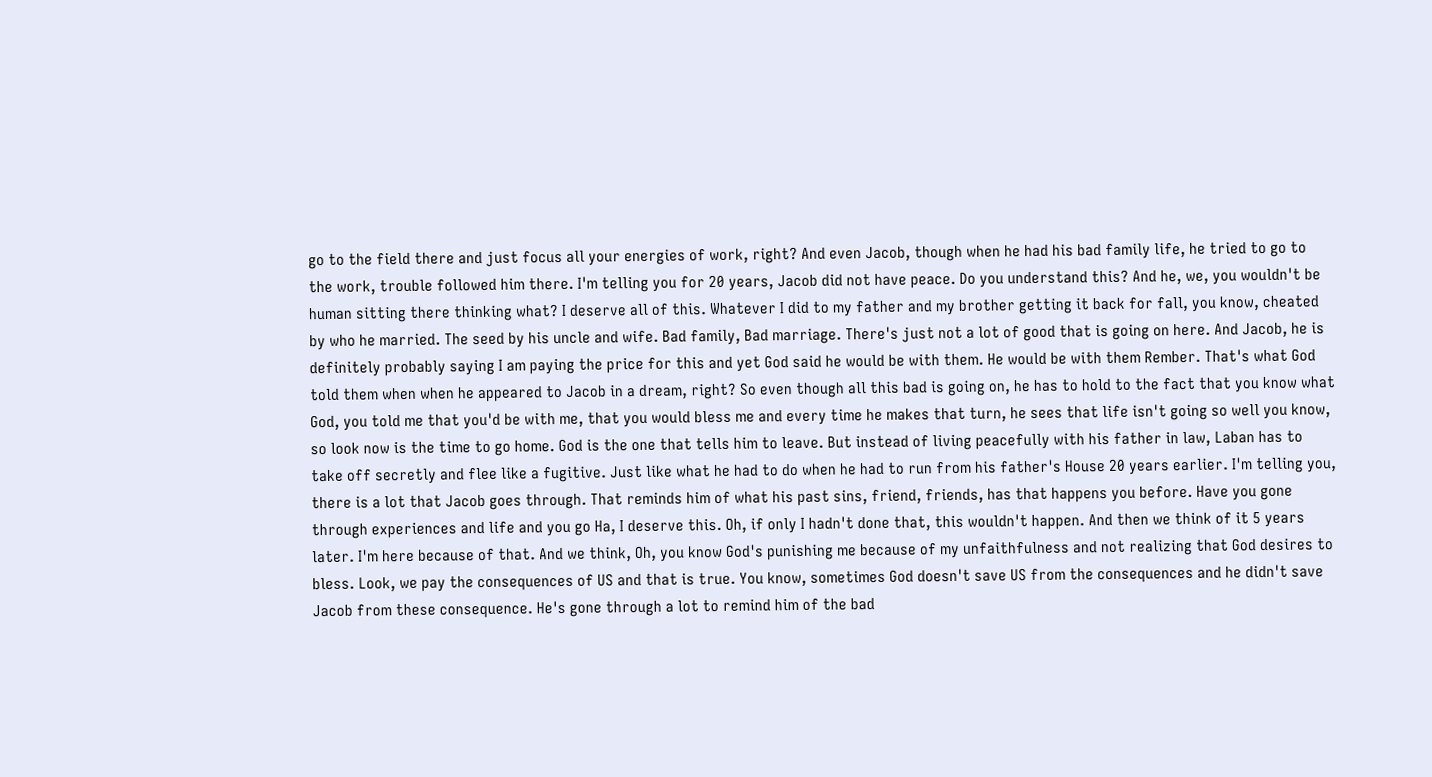go to the field there and just focus all your energies of work, right? And even Jacob, though when he had his bad family life, he tried to go to the work, trouble followed him there. I'm telling you for 20 years, Jacob did not have peace. Do you understand this? And he, we, you wouldn't be human sitting there thinking what? I deserve all of this. Whatever I did to my father and my brother getting it back for fall, you know, cheated by who he married. The seed by his uncle and wife. Bad family, Bad marriage. There's just not a lot of good that is going on here. And Jacob, he is definitely probably saying I am paying the price for this and yet God said he would be with them. He would be with them Rember. That's what God told them when when he appeared to Jacob in a dream, right? So even though all this bad is going on, he has to hold to the fact that you know what God, you told me that you'd be with me, that you would bless me and every time he makes that turn, he sees that life isn't going so well you know, so look now is the time to go home. God is the one that tells him to leave. But instead of living peacefully with his father in law, Laban has to take off secretly and flee like a fugitive. Just like what he had to do when he had to run from his father's House 20 years earlier. I'm telling you, there is a lot that Jacob goes through. That reminds him of what his past sins, friend, friends, has that happens you before. Have you gone through experiences and life and you go Ha, I deserve this. Oh, if only I hadn't done that, this wouldn't happen. And then we think of it 5 years later. I'm here because of that. And we think, Oh, you know God's punishing me because of my unfaithfulness and not realizing that God desires to bless. Look, we pay the consequences of US and that is true. You know, sometimes God doesn't save US from the consequences and he didn't save Jacob from these consequence. He's gone through a lot to remind him of the bad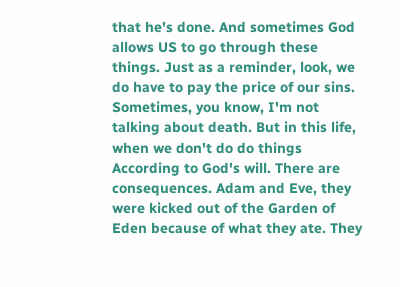that he's done. And sometimes God allows US to go through these things. Just as a reminder, look, we do have to pay the price of our sins. Sometimes, you know, I'm not talking about death. But in this life, when we don't do do things According to God's will. There are consequences. Adam and Eve, they were kicked out of the Garden of Eden because of what they ate. They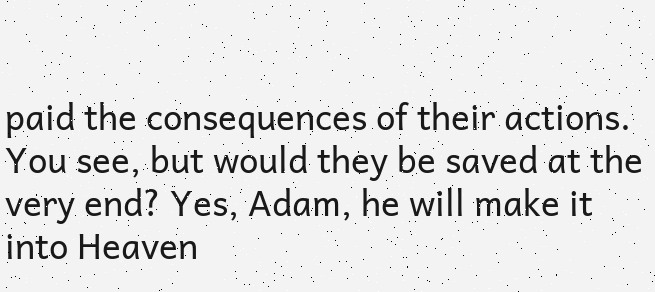paid the consequences of their actions. You see, but would they be saved at the very end? Yes, Adam, he will make it into Heaven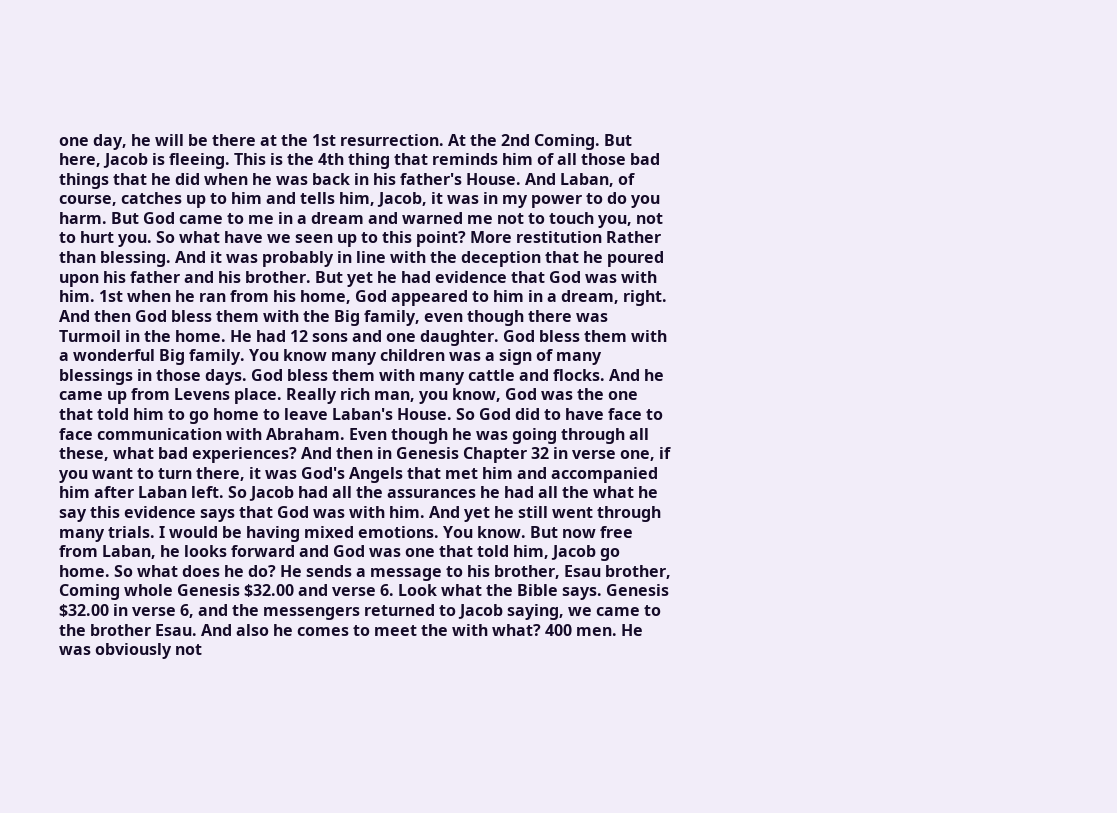one day, he will be there at the 1st resurrection. At the 2nd Coming. But here, Jacob is fleeing. This is the 4th thing that reminds him of all those bad things that he did when he was back in his father's House. And Laban, of course, catches up to him and tells him, Jacob, it was in my power to do you harm. But God came to me in a dream and warned me not to touch you, not to hurt you. So what have we seen up to this point? More restitution Rather than blessing. And it was probably in line with the deception that he poured upon his father and his brother. But yet he had evidence that God was with him. 1st when he ran from his home, God appeared to him in a dream, right. And then God bless them with the Big family, even though there was Turmoil in the home. He had 12 sons and one daughter. God bless them with a wonderful Big family. You know many children was a sign of many blessings in those days. God bless them with many cattle and flocks. And he came up from Levens place. Really rich man, you know, God was the one that told him to go home to leave Laban's House. So God did to have face to face communication with Abraham. Even though he was going through all these, what bad experiences? And then in Genesis Chapter 32 in verse one, if you want to turn there, it was God's Angels that met him and accompanied him after Laban left. So Jacob had all the assurances he had all the what he say this evidence says that God was with him. And yet he still went through many trials. I would be having mixed emotions. You know. But now free from Laban, he looks forward and God was one that told him, Jacob go home. So what does he do? He sends a message to his brother, Esau brother, Coming whole Genesis $32.00 and verse 6. Look what the Bible says. Genesis $32.00 in verse 6, and the messengers returned to Jacob saying, we came to the brother Esau. And also he comes to meet the with what? 400 men. He was obviously not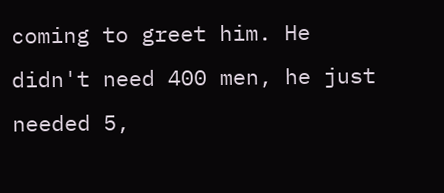coming to greet him. He didn't need 400 men, he just needed 5,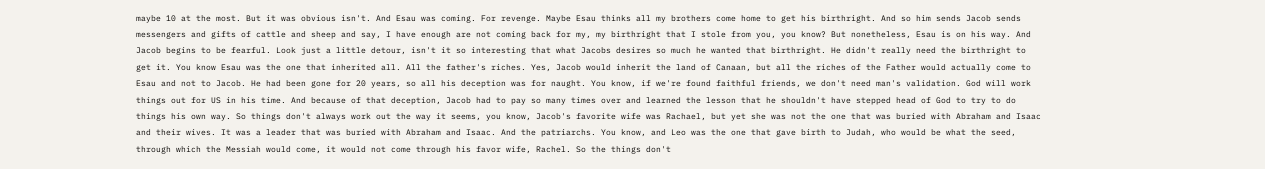maybe 10 at the most. But it was obvious isn't. And Esau was coming. For revenge. Maybe Esau thinks all my brothers come home to get his birthright. And so him sends Jacob sends messengers and gifts of cattle and sheep and say, I have enough are not coming back for my, my birthright that I stole from you, you know? But nonetheless, Esau is on his way. And Jacob begins to be fearful. Look just a little detour, isn't it so interesting that what Jacobs desires so much he wanted that birthright. He didn't really need the birthright to get it. You know Esau was the one that inherited all. All the father's riches. Yes, Jacob would inherit the land of Canaan, but all the riches of the Father would actually come to Esau and not to Jacob. He had been gone for 20 years, so all his deception was for naught. You know, if we're found faithful friends, we don't need man's validation. God will work things out for US in his time. And because of that deception, Jacob had to pay so many times over and learned the lesson that he shouldn't have stepped head of God to try to do things his own way. So things don't always work out the way it seems, you know, Jacob's favorite wife was Rachael, but yet she was not the one that was buried with Abraham and Isaac and their wives. It was a leader that was buried with Abraham and Isaac. And the patriarchs. You know, and Leo was the one that gave birth to Judah, who would be what the seed, through which the Messiah would come, it would not come through his favor wife, Rachel. So the things don't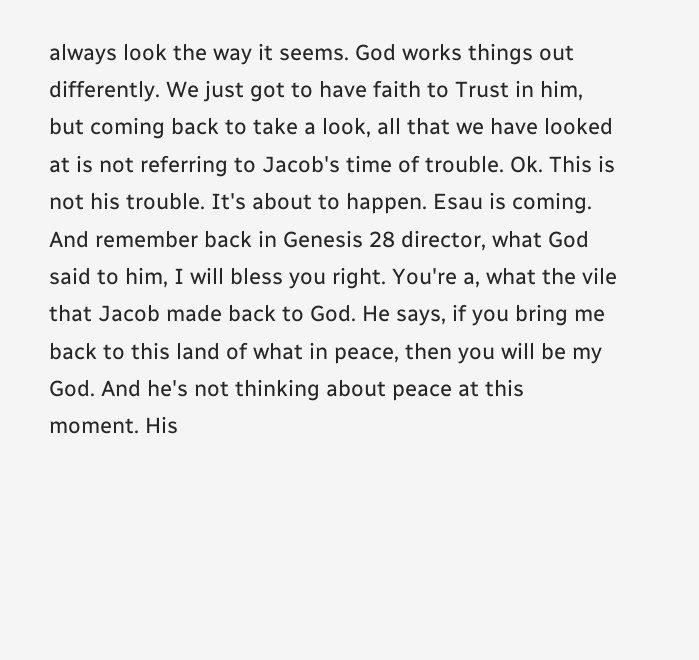always look the way it seems. God works things out differently. We just got to have faith to Trust in him, but coming back to take a look, all that we have looked at is not referring to Jacob's time of trouble. Ok. This is not his trouble. It's about to happen. Esau is coming. And remember back in Genesis 28 director, what God said to him, I will bless you right. You're a, what the vile that Jacob made back to God. He says, if you bring me back to this land of what in peace, then you will be my God. And he's not thinking about peace at this moment. His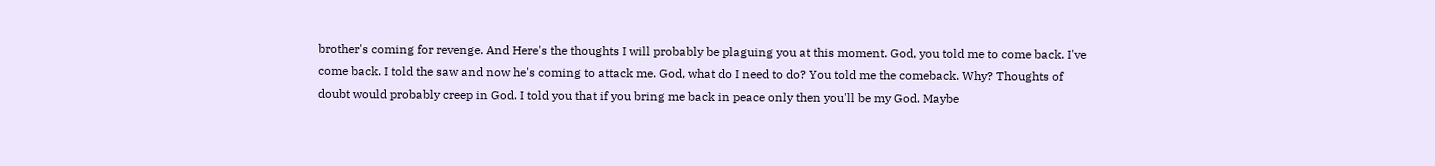brother's coming for revenge. And Here's the thoughts I will probably be plaguing you at this moment. God, you told me to come back. I've come back. I told the saw and now he's coming to attack me. God, what do I need to do? You told me the comeback. Why? Thoughts of doubt would probably creep in God. I told you that if you bring me back in peace only then you'll be my God. Maybe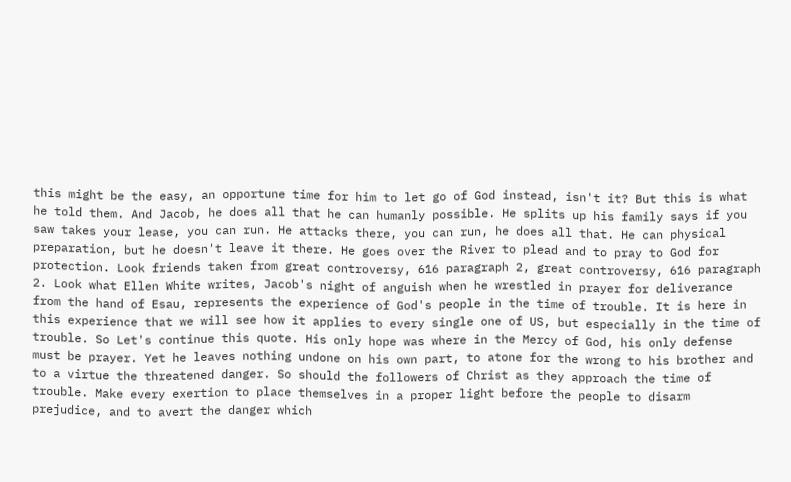this might be the easy, an opportune time for him to let go of God instead, isn't it? But this is what he told them. And Jacob, he does all that he can humanly possible. He splits up his family says if you saw takes your lease, you can run. He attacks there, you can run, he does all that. He can physical preparation, but he doesn't leave it there. He goes over the River to plead and to pray to God for protection. Look friends taken from great controversy, 616 paragraph 2, great controversy, 616 paragraph 2. Look what Ellen White writes, Jacob's night of anguish when he wrestled in prayer for deliverance from the hand of Esau, represents the experience of God's people in the time of trouble. It is here in this experience that we will see how it applies to every single one of US, but especially in the time of trouble. So Let's continue this quote. His only hope was where in the Mercy of God, his only defense must be prayer. Yet he leaves nothing undone on his own part, to atone for the wrong to his brother and to a virtue the threatened danger. So should the followers of Christ as they approach the time of trouble. Make every exertion to place themselves in a proper light before the people to disarm prejudice, and to avert the danger which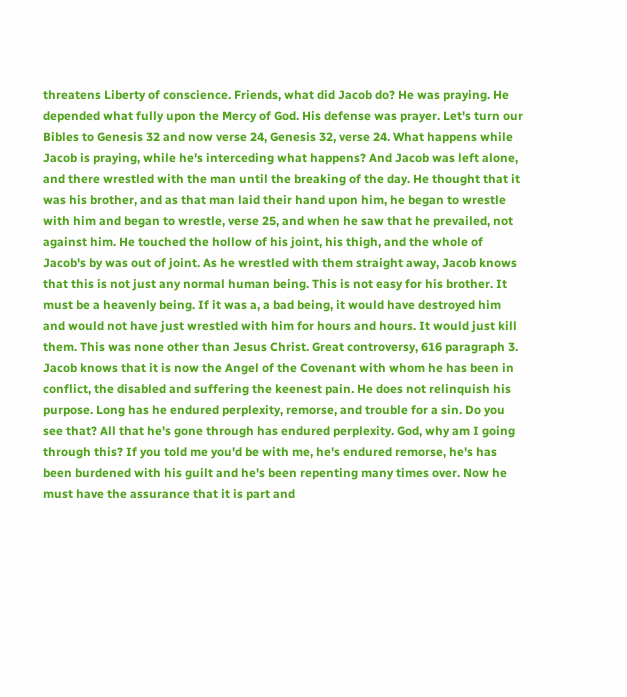threatens Liberty of conscience. Friends, what did Jacob do? He was praying. He depended what fully upon the Mercy of God. His defense was prayer. Let's turn our Bibles to Genesis 32 and now verse 24, Genesis 32, verse 24. What happens while Jacob is praying, while he's interceding what happens? And Jacob was left alone, and there wrestled with the man until the breaking of the day. He thought that it was his brother, and as that man laid their hand upon him, he began to wrestle with him and began to wrestle, verse 25, and when he saw that he prevailed, not against him. He touched the hollow of his joint, his thigh, and the whole of Jacob's by was out of joint. As he wrestled with them straight away, Jacob knows that this is not just any normal human being. This is not easy for his brother. It must be a heavenly being. If it was a, a bad being, it would have destroyed him and would not have just wrestled with him for hours and hours. It would just kill them. This was none other than Jesus Christ. Great controversy, 616 paragraph 3. Jacob knows that it is now the Angel of the Covenant with whom he has been in conflict, the disabled and suffering the keenest pain. He does not relinquish his purpose. Long has he endured perplexity, remorse, and trouble for a sin. Do you see that? All that he's gone through has endured perplexity. God, why am I going through this? If you told me you'd be with me, he's endured remorse, he's has been burdened with his guilt and he's been repenting many times over. Now he must have the assurance that it is part and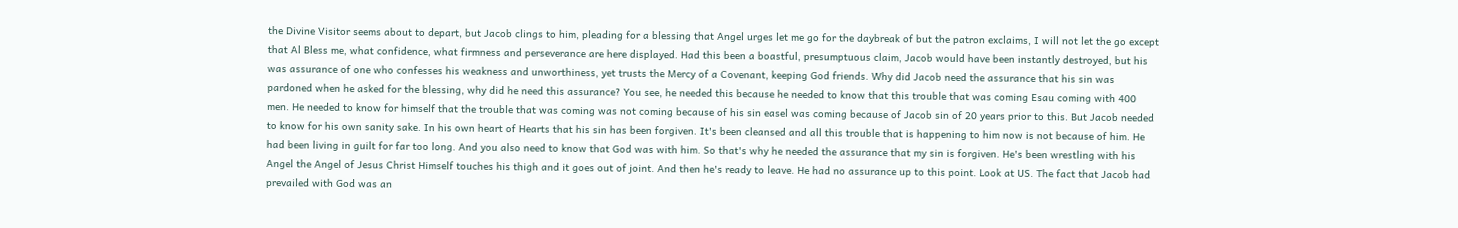the Divine Visitor seems about to depart, but Jacob clings to him, pleading for a blessing that Angel urges let me go for the daybreak of but the patron exclaims, I will not let the go except that Al Bless me, what confidence, what firmness and perseverance are here displayed. Had this been a boastful, presumptuous claim, Jacob would have been instantly destroyed, but his was assurance of one who confesses his weakness and unworthiness, yet trusts the Mercy of a Covenant, keeping God friends. Why did Jacob need the assurance that his sin was pardoned when he asked for the blessing, why did he need this assurance? You see, he needed this because he needed to know that this trouble that was coming Esau coming with 400 men. He needed to know for himself that the trouble that was coming was not coming because of his sin easel was coming because of Jacob sin of 20 years prior to this. But Jacob needed to know for his own sanity sake. In his own heart of Hearts that his sin has been forgiven. It's been cleansed and all this trouble that is happening to him now is not because of him. He had been living in guilt for far too long. And you also need to know that God was with him. So that's why he needed the assurance that my sin is forgiven. He's been wrestling with his Angel the Angel of Jesus Christ Himself touches his thigh and it goes out of joint. And then he's ready to leave. He had no assurance up to this point. Look at US. The fact that Jacob had prevailed with God was an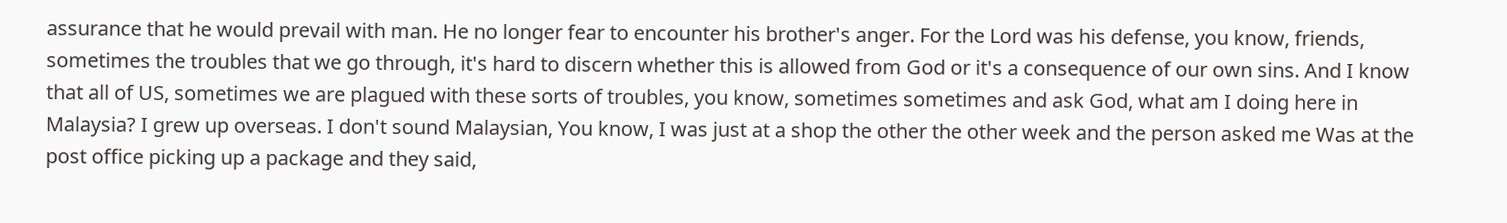assurance that he would prevail with man. He no longer fear to encounter his brother's anger. For the Lord was his defense, you know, friends, sometimes the troubles that we go through, it's hard to discern whether this is allowed from God or it's a consequence of our own sins. And I know that all of US, sometimes we are plagued with these sorts of troubles, you know, sometimes sometimes and ask God, what am I doing here in Malaysia? I grew up overseas. I don't sound Malaysian, You know, I was just at a shop the other the other week and the person asked me Was at the post office picking up a package and they said,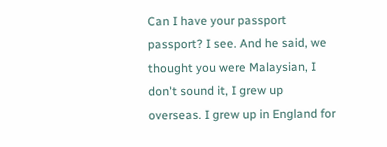Can I have your passport passport? I see. And he said, we thought you were Malaysian, I don't sound it, I grew up overseas. I grew up in England for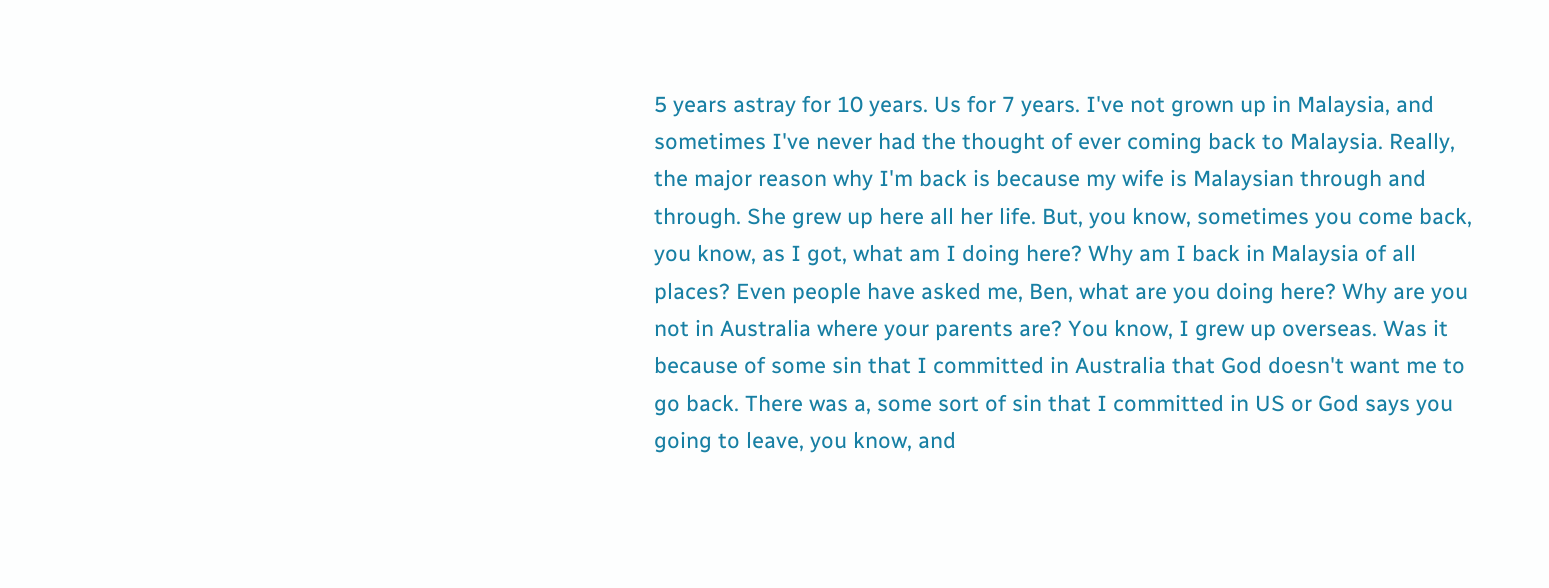5 years astray for 10 years. Us for 7 years. I've not grown up in Malaysia, and sometimes I've never had the thought of ever coming back to Malaysia. Really, the major reason why I'm back is because my wife is Malaysian through and through. She grew up here all her life. But, you know, sometimes you come back, you know, as I got, what am I doing here? Why am I back in Malaysia of all places? Even people have asked me, Ben, what are you doing here? Why are you not in Australia where your parents are? You know, I grew up overseas. Was it because of some sin that I committed in Australia that God doesn't want me to go back. There was a, some sort of sin that I committed in US or God says you going to leave, you know, and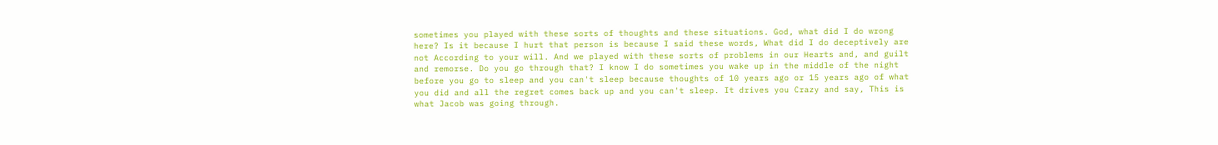sometimes you played with these sorts of thoughts and these situations. God, what did I do wrong here? Is it because I hurt that person is because I said these words, What did I do deceptively are not According to your will. And we played with these sorts of problems in our Hearts and, and guilt and remorse. Do you go through that? I know I do sometimes you wake up in the middle of the night before you go to sleep and you can't sleep because thoughts of 10 years ago or 15 years ago of what you did and all the regret comes back up and you can't sleep. It drives you Crazy and say, This is what Jacob was going through.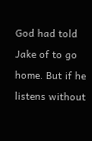God had told Jake of to go home. But if he listens without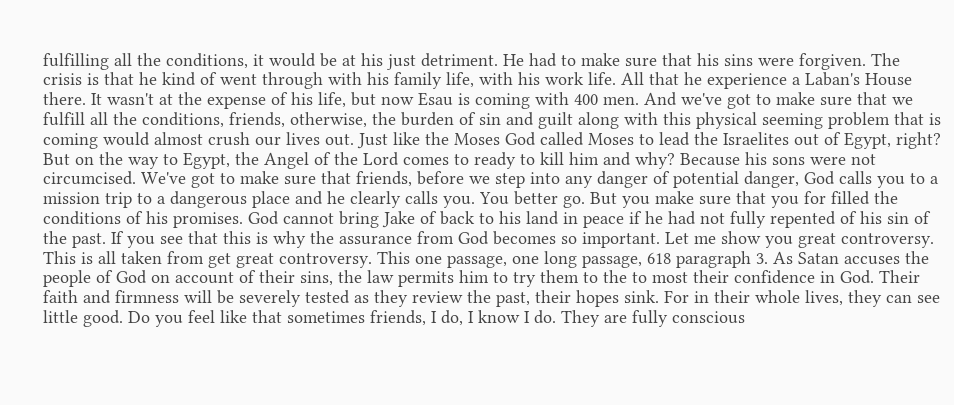fulfilling all the conditions, it would be at his just detriment. He had to make sure that his sins were forgiven. The crisis is that he kind of went through with his family life, with his work life. All that he experience a Laban's House there. It wasn't at the expense of his life, but now Esau is coming with 400 men. And we've got to make sure that we fulfill all the conditions, friends, otherwise, the burden of sin and guilt along with this physical seeming problem that is coming would almost crush our lives out. Just like the Moses God called Moses to lead the Israelites out of Egypt, right? But on the way to Egypt, the Angel of the Lord comes to ready to kill him and why? Because his sons were not circumcised. We've got to make sure that friends, before we step into any danger of potential danger, God calls you to a mission trip to a dangerous place and he clearly calls you. You better go. But you make sure that you for filled the conditions of his promises. God cannot bring Jake of back to his land in peace if he had not fully repented of his sin of the past. If you see that this is why the assurance from God becomes so important. Let me show you great controversy. This is all taken from get great controversy. This one passage, one long passage, 618 paragraph 3. As Satan accuses the people of God on account of their sins, the law permits him to try them to the to most their confidence in God. Their faith and firmness will be severely tested as they review the past, their hopes sink. For in their whole lives, they can see little good. Do you feel like that sometimes friends, I do, I know I do. They are fully conscious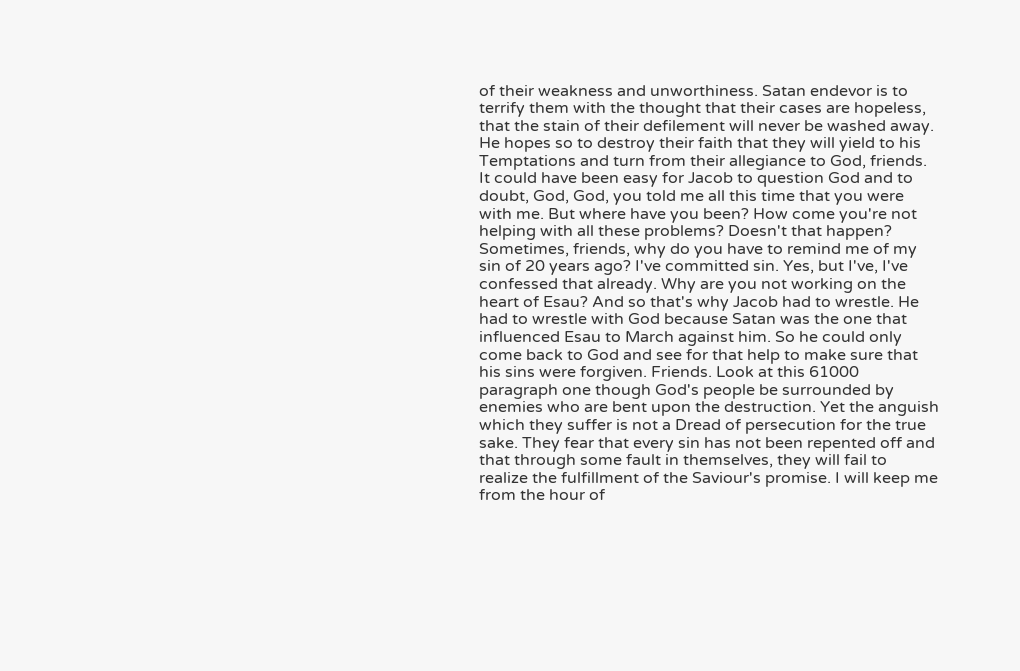of their weakness and unworthiness. Satan endevor is to terrify them with the thought that their cases are hopeless, that the stain of their defilement will never be washed away. He hopes so to destroy their faith that they will yield to his Temptations and turn from their allegiance to God, friends. It could have been easy for Jacob to question God and to doubt, God, God, you told me all this time that you were with me. But where have you been? How come you're not helping with all these problems? Doesn't that happen? Sometimes, friends, why do you have to remind me of my sin of 20 years ago? I've committed sin. Yes, but I've, I've confessed that already. Why are you not working on the heart of Esau? And so that's why Jacob had to wrestle. He had to wrestle with God because Satan was the one that influenced Esau to March against him. So he could only come back to God and see for that help to make sure that his sins were forgiven. Friends. Look at this 61000 paragraph one though God's people be surrounded by enemies who are bent upon the destruction. Yet the anguish which they suffer is not a Dread of persecution for the true sake. They fear that every sin has not been repented off and that through some fault in themselves, they will fail to realize the fulfillment of the Saviour's promise. I will keep me from the hour of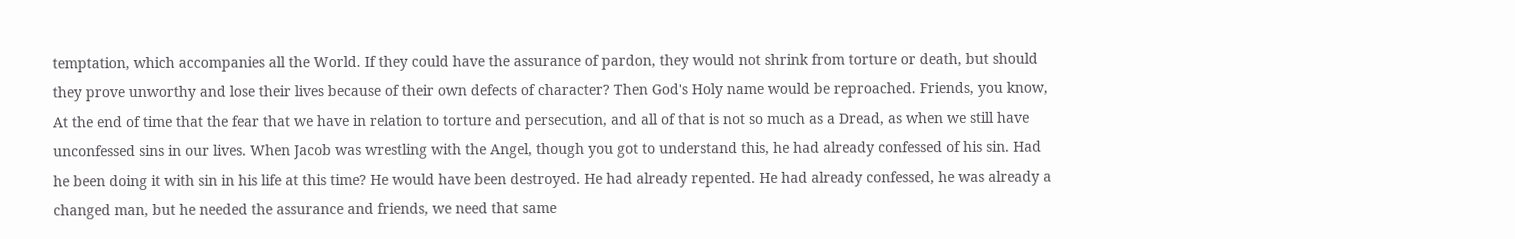temptation, which accompanies all the World. If they could have the assurance of pardon, they would not shrink from torture or death, but should they prove unworthy and lose their lives because of their own defects of character? Then God's Holy name would be reproached. Friends, you know, At the end of time that the fear that we have in relation to torture and persecution, and all of that is not so much as a Dread, as when we still have unconfessed sins in our lives. When Jacob was wrestling with the Angel, though you got to understand this, he had already confessed of his sin. Had he been doing it with sin in his life at this time? He would have been destroyed. He had already repented. He had already confessed, he was already a changed man, but he needed the assurance and friends, we need that same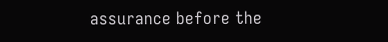assurance before the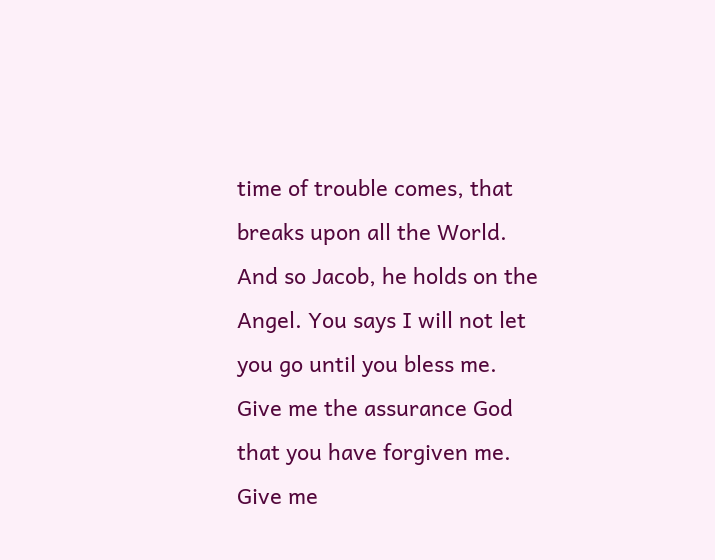time of trouble comes, that breaks upon all the World. And so Jacob, he holds on the Angel. You says I will not let you go until you bless me. Give me the assurance God that you have forgiven me. Give me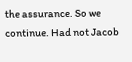the assurance. So we continue. Had not Jacob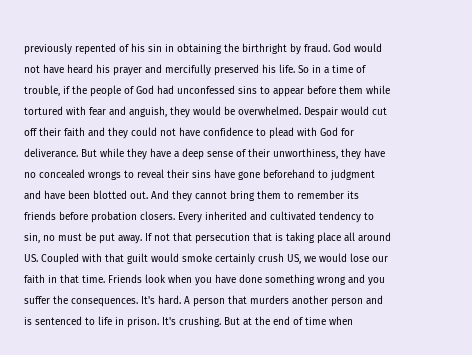previously repented of his sin in obtaining the birthright by fraud. God would not have heard his prayer and mercifully preserved his life. So in a time of trouble, if the people of God had unconfessed sins to appear before them while tortured with fear and anguish, they would be overwhelmed. Despair would cut off their faith and they could not have confidence to plead with God for deliverance. But while they have a deep sense of their unworthiness, they have no concealed wrongs to reveal their sins have gone beforehand to judgment and have been blotted out. And they cannot bring them to remember its friends before probation closers. Every inherited and cultivated tendency to sin, no must be put away. If not that persecution that is taking place all around US. Coupled with that guilt would smoke certainly crush US, we would lose our faith in that time. Friends look when you have done something wrong and you suffer the consequences. It's hard. A person that murders another person and is sentenced to life in prison. It's crushing. But at the end of time when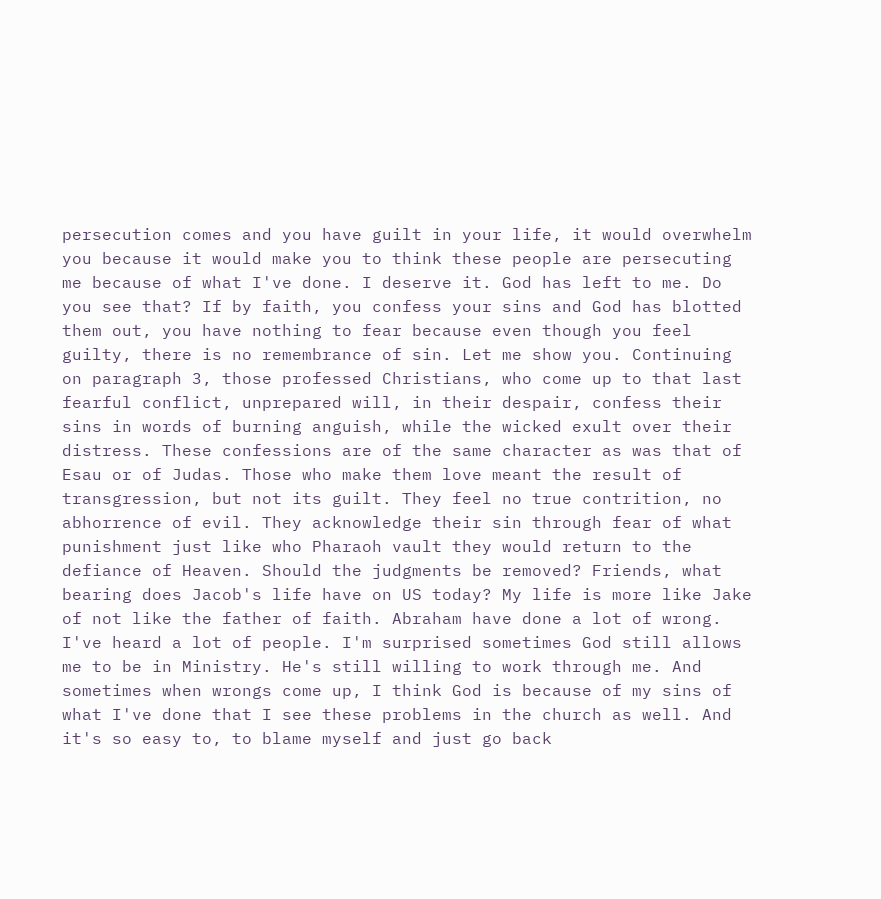persecution comes and you have guilt in your life, it would overwhelm you because it would make you to think these people are persecuting me because of what I've done. I deserve it. God has left to me. Do you see that? If by faith, you confess your sins and God has blotted them out, you have nothing to fear because even though you feel guilty, there is no remembrance of sin. Let me show you. Continuing on paragraph 3, those professed Christians, who come up to that last fearful conflict, unprepared will, in their despair, confess their sins in words of burning anguish, while the wicked exult over their distress. These confessions are of the same character as was that of Esau or of Judas. Those who make them love meant the result of transgression, but not its guilt. They feel no true contrition, no abhorrence of evil. They acknowledge their sin through fear of what punishment just like who Pharaoh vault they would return to the defiance of Heaven. Should the judgments be removed? Friends, what bearing does Jacob's life have on US today? My life is more like Jake of not like the father of faith. Abraham have done a lot of wrong. I've heard a lot of people. I'm surprised sometimes God still allows me to be in Ministry. He's still willing to work through me. And sometimes when wrongs come up, I think God is because of my sins of what I've done that I see these problems in the church as well. And it's so easy to, to blame myself and just go back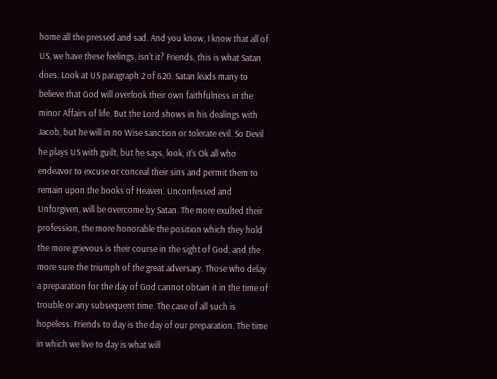home all the pressed and sad. And you know, I know that all of US, we have these feelings, isn't it? Friends, this is what Satan does. Look at US paragraph 2 of 620. Satan leads many to believe that God will overlook their own faithfulness in the minor Affairs of life. But the Lord shows in his dealings with Jacob, but he will in no Wise sanction or tolerate evil. So Devil he plays US with guilt, but he says, look, it's Ok all who endeavor to excuse or conceal their sins and permit them to remain upon the books of Heaven. Unconfessed and Unforgiven, will be overcome by Satan. The more exulted their profession, the more honorable the position which they hold the more grievous is their course in the sight of God, and the more sure the triumph of the great adversary. Those who delay a preparation for the day of God cannot obtain it in the time of trouble or any subsequent time. The case of all such is hopeless. Friends to day is the day of our preparation. The time in which we live to day is what will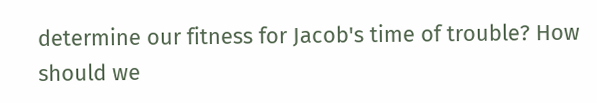determine our fitness for Jacob's time of trouble? How should we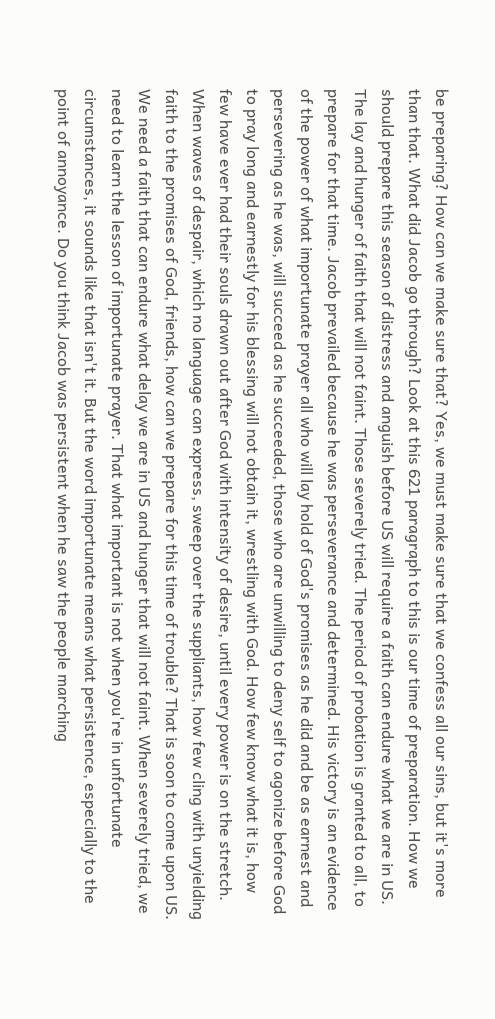be preparing? How can we make sure that? Yes, we must make sure that we confess all our sins, but it's more than that. What did Jacob go through? Look at this 621 paragraph to this is our time of preparation. How we should prepare this season of distress and anguish before US will require a faith can endure what we are in US. The lay and hunger of faith that will not faint. Those severely tried. The period of probation is granted to all, to prepare for that time. Jacob prevailed because he was perseverance and determined. His victory is an evidence of the power of what importunate prayer all who will lay hold of God's promises as he did and be as earnest and persevering as he was, will succeed as he succeeded, those who are unwilling to deny self to agonize before God to pray long and earnestly for his blessing will not obtain it, wrestling with God. How few know what it is, how few have ever had their souls drawn out after God with intensity of desire, until every power is on the stretch. When waves of despair, which no language can express, sweep over the suppliants, how few cling with unyielding faith to the promises of God, friends, how can we prepare for this time of trouble? That is soon to come upon US. We need a faith that can endure what delay we are in US and hunger that will not faint. When severely tried, we need to learn the lesson of importunate prayer. That what important is not when you're in unfortunate circumstances, it sounds like that isn't it. But the word importunate means what persistence, especially to the point of annoyance. Do you think Jacob was persistent when he saw the people marching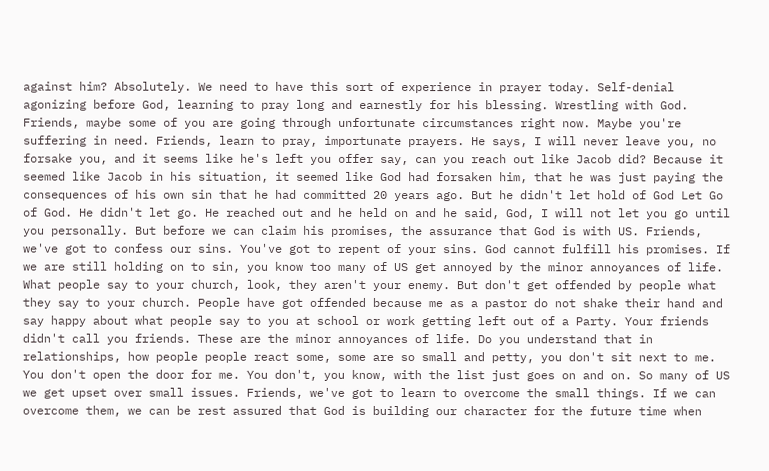against him? Absolutely. We need to have this sort of experience in prayer today. Self-denial agonizing before God, learning to pray long and earnestly for his blessing. Wrestling with God. Friends, maybe some of you are going through unfortunate circumstances right now. Maybe you're suffering in need. Friends, learn to pray, importunate prayers. He says, I will never leave you, no forsake you, and it seems like he's left you offer say, can you reach out like Jacob did? Because it seemed like Jacob in his situation, it seemed like God had forsaken him, that he was just paying the consequences of his own sin that he had committed 20 years ago. But he didn't let hold of God Let Go of God. He didn't let go. He reached out and he held on and he said, God, I will not let you go until you personally. But before we can claim his promises, the assurance that God is with US. Friends, we've got to confess our sins. You've got to repent of your sins. God cannot fulfill his promises. If we are still holding on to sin, you know too many of US get annoyed by the minor annoyances of life. What people say to your church, look, they aren't your enemy. But don't get offended by people what they say to your church. People have got offended because me as a pastor do not shake their hand and say happy about what people say to you at school or work getting left out of a Party. Your friends didn't call you friends. These are the minor annoyances of life. Do you understand that in relationships, how people people react some, some are so small and petty, you don't sit next to me. You don't open the door for me. You don't, you know, with the list just goes on and on. So many of US we get upset over small issues. Friends, we've got to learn to overcome the small things. If we can overcome them, we can be rest assured that God is building our character for the future time when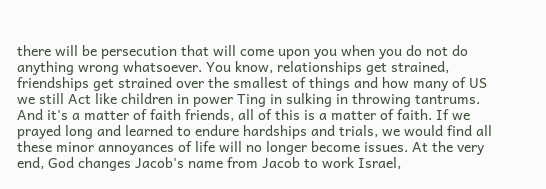there will be persecution that will come upon you when you do not do anything wrong whatsoever. You know, relationships get strained, friendships get strained over the smallest of things and how many of US we still Act like children in power Ting in sulking in throwing tantrums. And it's a matter of faith friends, all of this is a matter of faith. If we prayed long and learned to endure hardships and trials, we would find all these minor annoyances of life will no longer become issues. At the very end, God changes Jacob's name from Jacob to work Israel,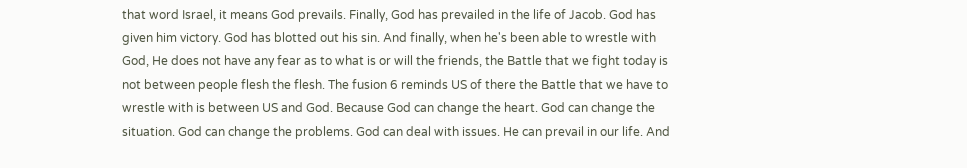that word Israel, it means God prevails. Finally, God has prevailed in the life of Jacob. God has given him victory. God has blotted out his sin. And finally, when he's been able to wrestle with God, He does not have any fear as to what is or will the friends, the Battle that we fight today is not between people flesh the flesh. The fusion 6 reminds US of there the Battle that we have to wrestle with is between US and God. Because God can change the heart. God can change the situation. God can change the problems. God can deal with issues. He can prevail in our life. And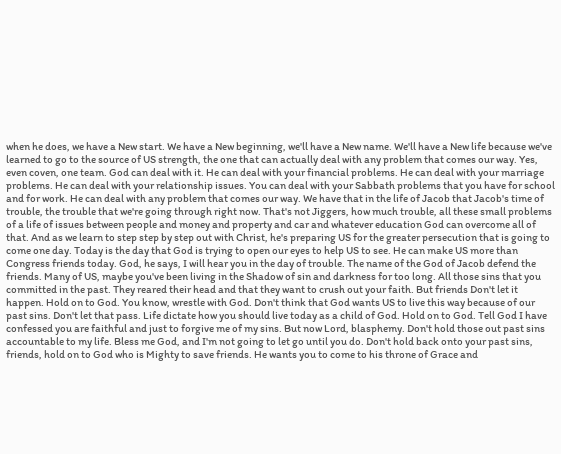when he does, we have a New start. We have a New beginning, we'll have a New name. We'll have a New life because we've learned to go to the source of US strength, the one that can actually deal with any problem that comes our way. Yes, even coven, one team. God can deal with it. He can deal with your financial problems. He can deal with your marriage problems. He can deal with your relationship issues. You can deal with your Sabbath problems that you have for school and for work. He can deal with any problem that comes our way. We have that in the life of Jacob that Jacob's time of trouble, the trouble that we're going through right now. That's not Jiggers, how much trouble, all these small problems of a life of issues between people and money and property and car and whatever education God can overcome all of that. And as we learn to step step by step out with Christ, he's preparing US for the greater persecution that is going to come one day. Today is the day that God is trying to open our eyes to help US to see. He can make US more than Congress friends today. God, he says, I will hear you in the day of trouble. The name of the God of Jacob defend the friends. Many of US, maybe you've been living in the Shadow of sin and darkness for too long. All those sins that you committed in the past. They reared their head and that they want to crush out your faith. But friends Don't let it happen. Hold on to God. You know, wrestle with God. Don't think that God wants US to live this way because of our past sins. Don't let that pass. Life dictate how you should live today as a child of God. Hold on to God. Tell God I have confessed you are faithful and just to forgive me of my sins. But now Lord, blasphemy. Don't hold those out past sins accountable to my life. Bless me God, and I'm not going to let go until you do. Don't hold back onto your past sins, friends, hold on to God who is Mighty to save friends. He wants you to come to his throne of Grace and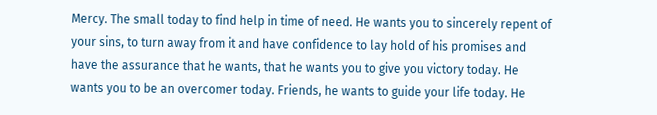Mercy. The small today to find help in time of need. He wants you to sincerely repent of your sins, to turn away from it and have confidence to lay hold of his promises and have the assurance that he wants, that he wants you to give you victory today. He wants you to be an overcomer today. Friends, he wants to guide your life today. He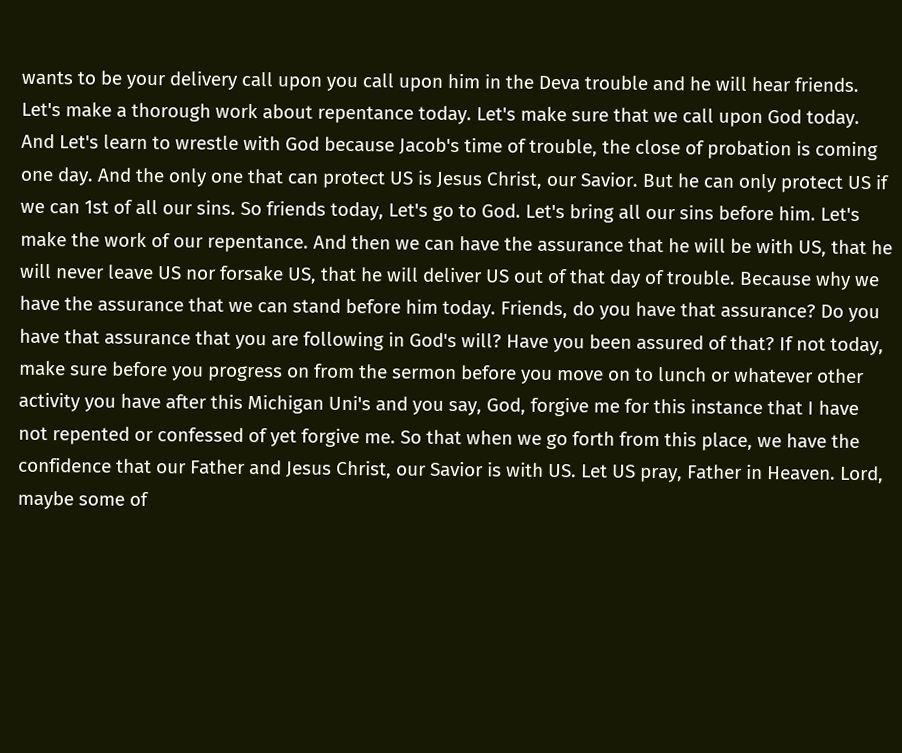wants to be your delivery call upon you call upon him in the Deva trouble and he will hear friends. Let's make a thorough work about repentance today. Let's make sure that we call upon God today. And Let's learn to wrestle with God because Jacob's time of trouble, the close of probation is coming one day. And the only one that can protect US is Jesus Christ, our Savior. But he can only protect US if we can 1st of all our sins. So friends today, Let's go to God. Let's bring all our sins before him. Let's make the work of our repentance. And then we can have the assurance that he will be with US, that he will never leave US nor forsake US, that he will deliver US out of that day of trouble. Because why we have the assurance that we can stand before him today. Friends, do you have that assurance? Do you have that assurance that you are following in God's will? Have you been assured of that? If not today, make sure before you progress on from the sermon before you move on to lunch or whatever other activity you have after this Michigan Uni's and you say, God, forgive me for this instance that I have not repented or confessed of yet forgive me. So that when we go forth from this place, we have the confidence that our Father and Jesus Christ, our Savior is with US. Let US pray, Father in Heaven. Lord, maybe some of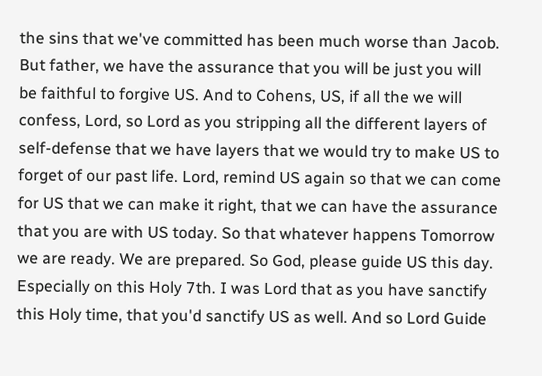the sins that we've committed has been much worse than Jacob. But father, we have the assurance that you will be just you will be faithful to forgive US. And to Cohens, US, if all the we will confess, Lord, so Lord as you stripping all the different layers of self-defense that we have layers that we would try to make US to forget of our past life. Lord, remind US again so that we can come for US that we can make it right, that we can have the assurance that you are with US today. So that whatever happens Tomorrow we are ready. We are prepared. So God, please guide US this day. Especially on this Holy 7th. I was Lord that as you have sanctify this Holy time, that you'd sanctify US as well. And so Lord Guide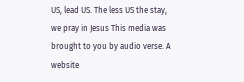US, lead US. The less US the stay, we pray in Jesus This media was brought to you by audio verse. A website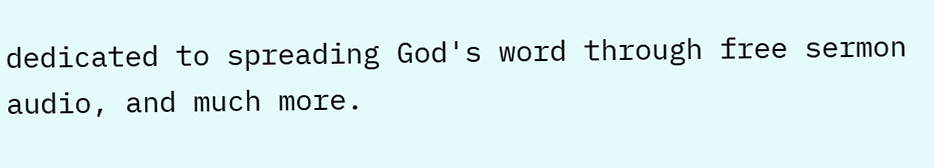dedicated to spreading God's word through free sermon audio, and much more.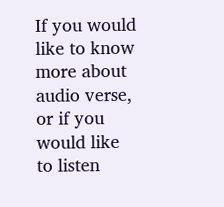If you would like to know more about audio verse, or if you would like to listen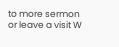to more sermon or leave a visit W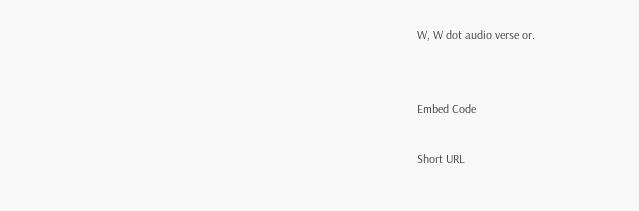W, W dot audio verse or.


Embed Code

Short URL